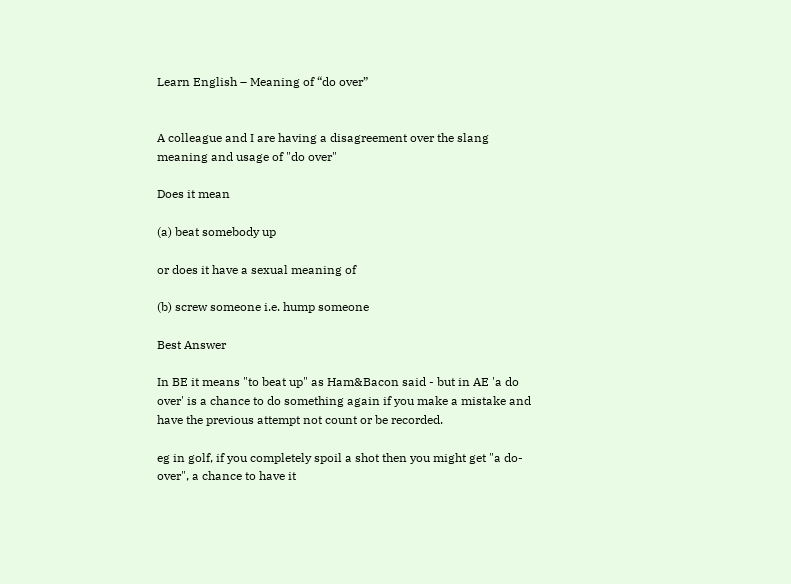Learn English – Meaning of “do over”


A colleague and I are having a disagreement over the slang meaning and usage of "do over"

Does it mean

(a) beat somebody up

or does it have a sexual meaning of

(b) screw someone i.e. hump someone

Best Answer

In BE it means "to beat up" as Ham&Bacon said - but in AE 'a do over' is a chance to do something again if you make a mistake and have the previous attempt not count or be recorded.

eg in golf, if you completely spoil a shot then you might get "a do-over", a chance to have it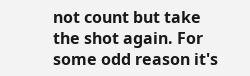not count but take the shot again. For some odd reason it's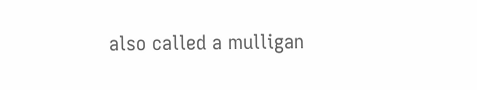also called a mulligan